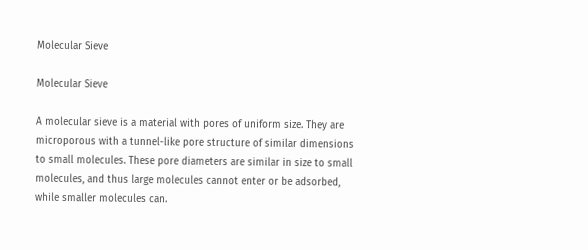Molecular Sieve

Molecular Sieve

A molecular sieve is a material with pores of uniform size. They are microporous with a tunnel-like pore structure of similar dimensions to small molecules. These pore diameters are similar in size to small molecules, and thus large molecules cannot enter or be adsorbed, while smaller molecules can.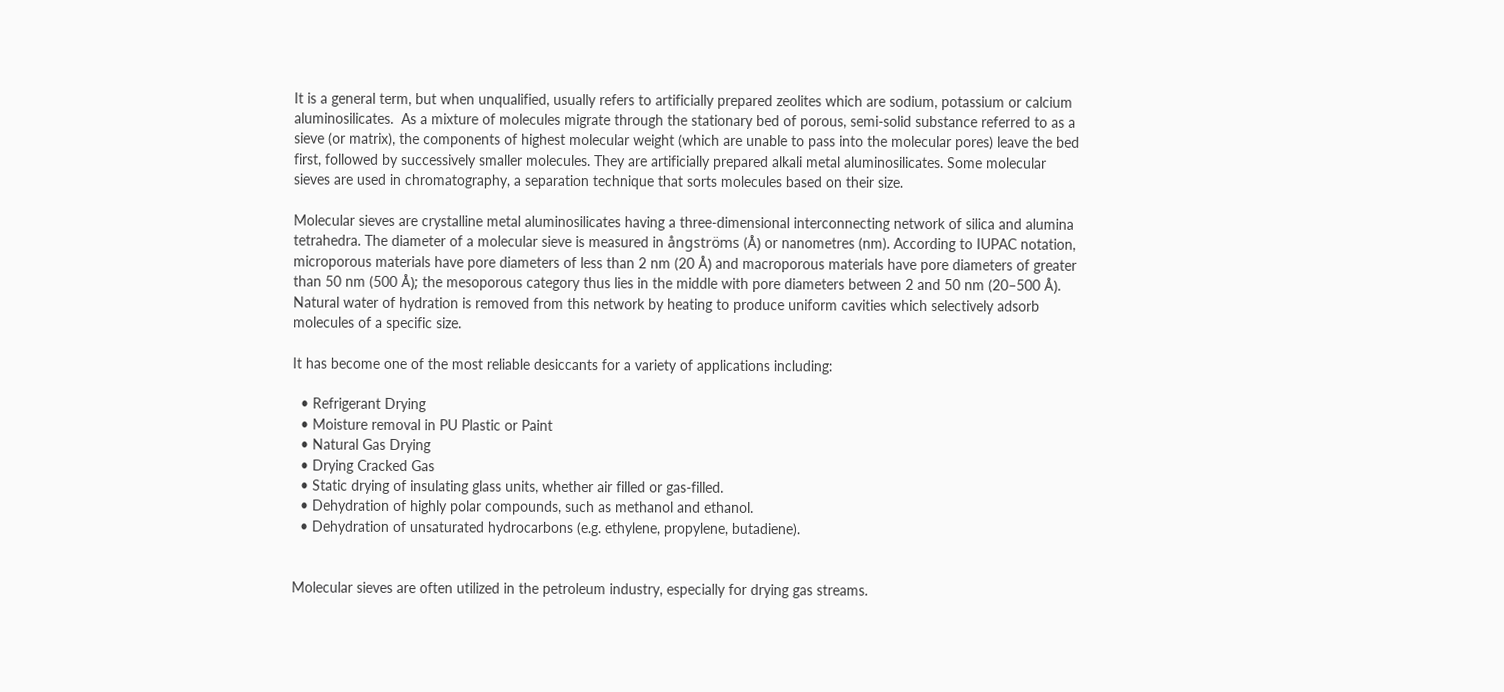It is a general term, but when unqualified, usually refers to artificially prepared zeolites which are sodium, potassium or calcium aluminosilicates.  As a mixture of molecules migrate through the stationary bed of porous, semi-solid substance referred to as a sieve (or matrix), the components of highest molecular weight (which are unable to pass into the molecular pores) leave the bed first, followed by successively smaller molecules. They are artificially prepared alkali metal aluminosilicates. Some molecular sieves are used in chromatography, a separation technique that sorts molecules based on their size.

Molecular sieves are crystalline metal aluminosilicates having a three-dimensional interconnecting network of silica and alumina tetrahedra. The diameter of a molecular sieve is measured in ångströms (Å) or nanometres (nm). According to IUPAC notation, microporous materials have pore diameters of less than 2 nm (20 Å) and macroporous materials have pore diameters of greater than 50 nm (500 Å); the mesoporous category thus lies in the middle with pore diameters between 2 and 50 nm (20–500 Å). Natural water of hydration is removed from this network by heating to produce uniform cavities which selectively adsorb molecules of a specific size.

It has become one of the most reliable desiccants for a variety of applications including:

  • Refrigerant Drying
  • Moisture removal in PU Plastic or Paint
  • Natural Gas Drying
  • Drying Cracked Gas
  • Static drying of insulating glass units, whether air filled or gas-filled.
  • Dehydration of highly polar compounds, such as methanol and ethanol.
  • Dehydration of unsaturated hydrocarbons (e.g. ethylene, propylene, butadiene).


Molecular sieves are often utilized in the petroleum industry, especially for drying gas streams.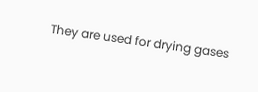They are used for drying gases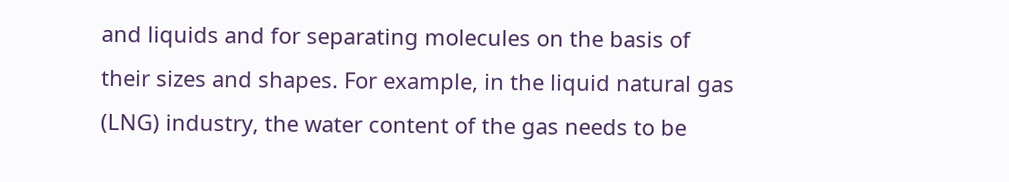and liquids and for separating molecules on the basis of their sizes and shapes. For example, in the liquid natural gas (LNG) industry, the water content of the gas needs to be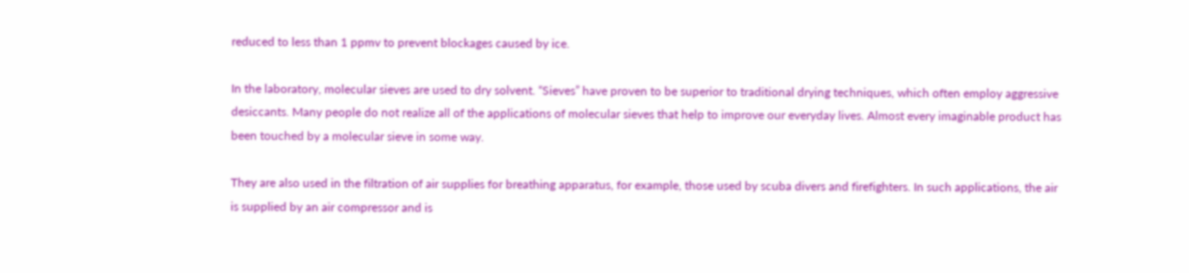reduced to less than 1 ppmv to prevent blockages caused by ice.

In the laboratory, molecular sieves are used to dry solvent. “Sieves” have proven to be superior to traditional drying techniques, which often employ aggressive desiccants. Many people do not realize all of the applications of molecular sieves that help to improve our everyday lives. Almost every imaginable product has been touched by a molecular sieve in some way.

They are also used in the filtration of air supplies for breathing apparatus, for example, those used by scuba divers and firefighters. In such applications, the air is supplied by an air compressor and is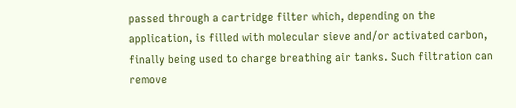passed through a cartridge filter which, depending on the application, is filled with molecular sieve and/or activated carbon, finally being used to charge breathing air tanks. Such filtration can remove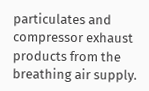particulates and compressor exhaust products from the breathing air supply.